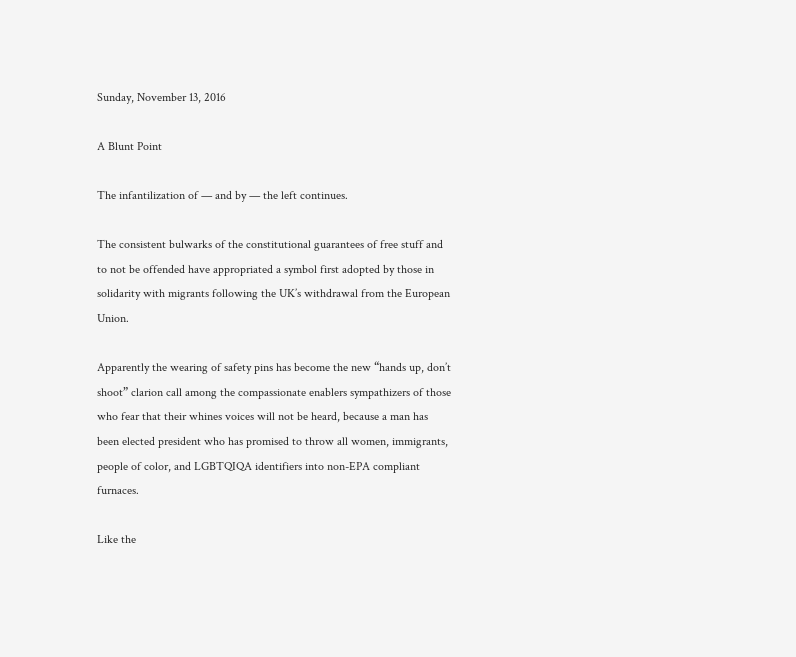Sunday, November 13, 2016

A Blunt Point

The infantilization of — and by — the left continues.

The consistent bulwarks of the constitutional guarantees of free stuff and to not be offended have appropriated a symbol first adopted by those in solidarity with migrants following the UK’s withdrawal from the European Union.

Apparently the wearing of safety pins has become the new “hands up, don’t shoot” clarion call among the compassionate enablers sympathizers of those who fear that their whines voices will not be heard, because a man has been elected president who has promised to throw all women, immigrants, people of color, and LGBTQIQA identifiers into non-EPA compliant furnaces.

Like the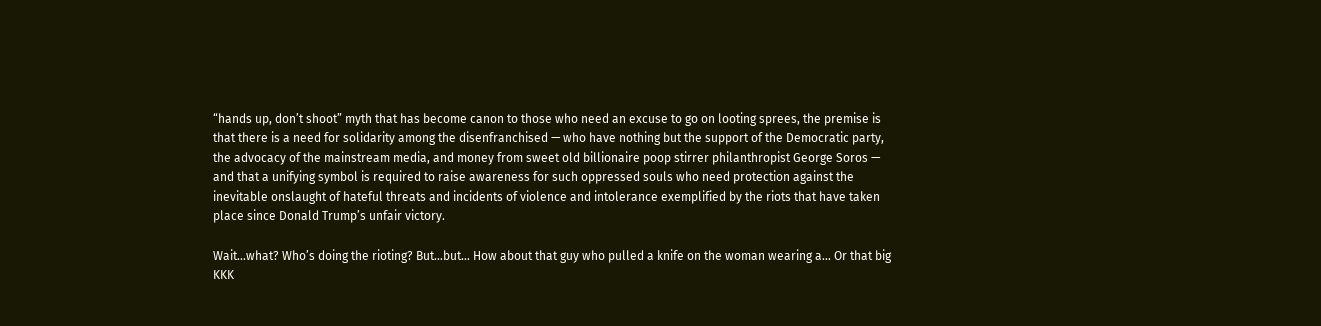“hands up, don’t shoot” myth that has become canon to those who need an excuse to go on looting sprees, the premise is that there is a need for solidarity among the disenfranchised — who have nothing but the support of the Democratic party, the advocacy of the mainstream media, and money from sweet old billionaire poop stirrer philanthropist George Soros — and that a unifying symbol is required to raise awareness for such oppressed souls who need protection against the inevitable onslaught of hateful threats and incidents of violence and intolerance exemplified by the riots that have taken place since Donald Trump’s unfair victory.

Wait…what? Who’s doing the rioting? But…but… How about that guy who pulled a knife on the woman wearing a… Or that big KKK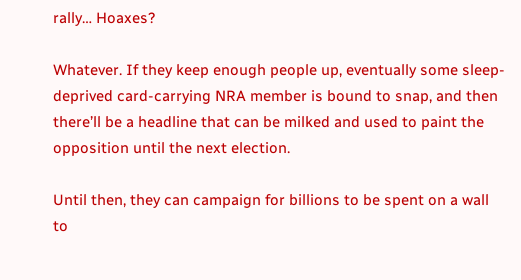rally… Hoaxes?

Whatever. If they keep enough people up, eventually some sleep-deprived card-carrying NRA member is bound to snap, and then there’ll be a headline that can be milked and used to paint the opposition until the next election.

Until then, they can campaign for billions to be spent on a wall to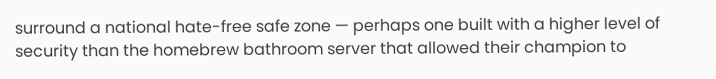surround a national hate-free safe zone — perhaps one built with a higher level of security than the homebrew bathroom server that allowed their champion to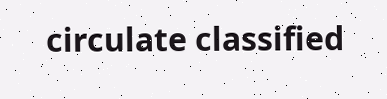circulate classified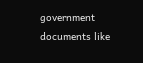government documents like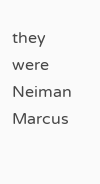they were Neiman Marcus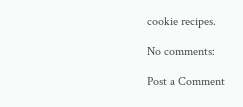cookie recipes.

No comments:

Post a Comment